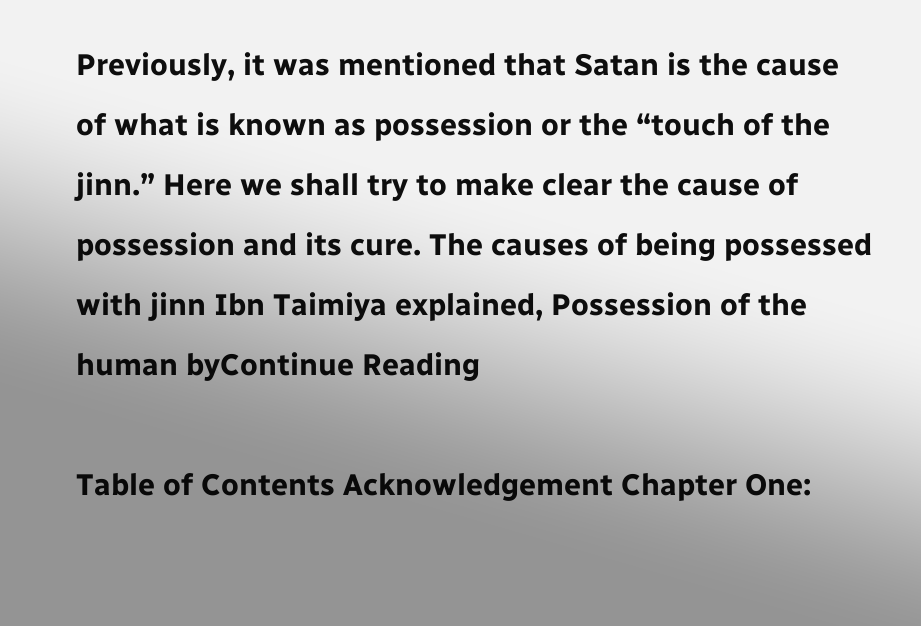Previously, it was mentioned that Satan is the cause of what is known as possession or the “touch of the jinn.” Here we shall try to make clear the cause of possession and its cure. The causes of being possessed with jinn Ibn Taimiya explained, Possession of the human byContinue Reading

Table of Contents Acknowledgement Chapter One: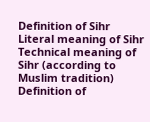Definition of Sihr Literal meaning of Sihr Technical meaning of Sihr (according to Muslim tradition) Definition of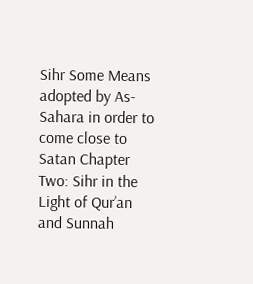Sihr Some Means adopted by As-Sahara in order to come close to Satan Chapter Two: Sihr in the Light of Qur’an and Sunnah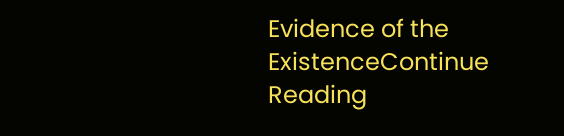Evidence of the ExistenceContinue Reading